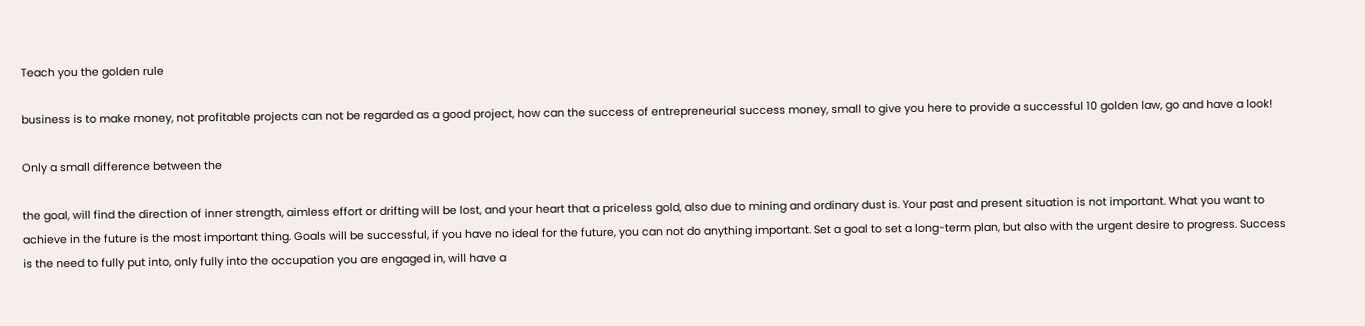Teach you the golden rule

business is to make money, not profitable projects can not be regarded as a good project, how can the success of entrepreneurial success money, small to give you here to provide a successful 10 golden law, go and have a look!

Only a small difference between the

the goal, will find the direction of inner strength, aimless effort or drifting will be lost, and your heart that a priceless gold, also due to mining and ordinary dust is. Your past and present situation is not important. What you want to achieve in the future is the most important thing. Goals will be successful, if you have no ideal for the future, you can not do anything important. Set a goal to set a long-term plan, but also with the urgent desire to progress. Success is the need to fully put into, only fully into the occupation you are engaged in, will have a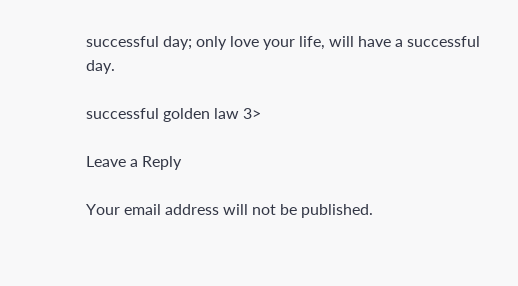successful day; only love your life, will have a successful day.

successful golden law 3>

Leave a Reply

Your email address will not be published.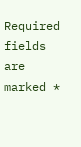Required fields are marked *